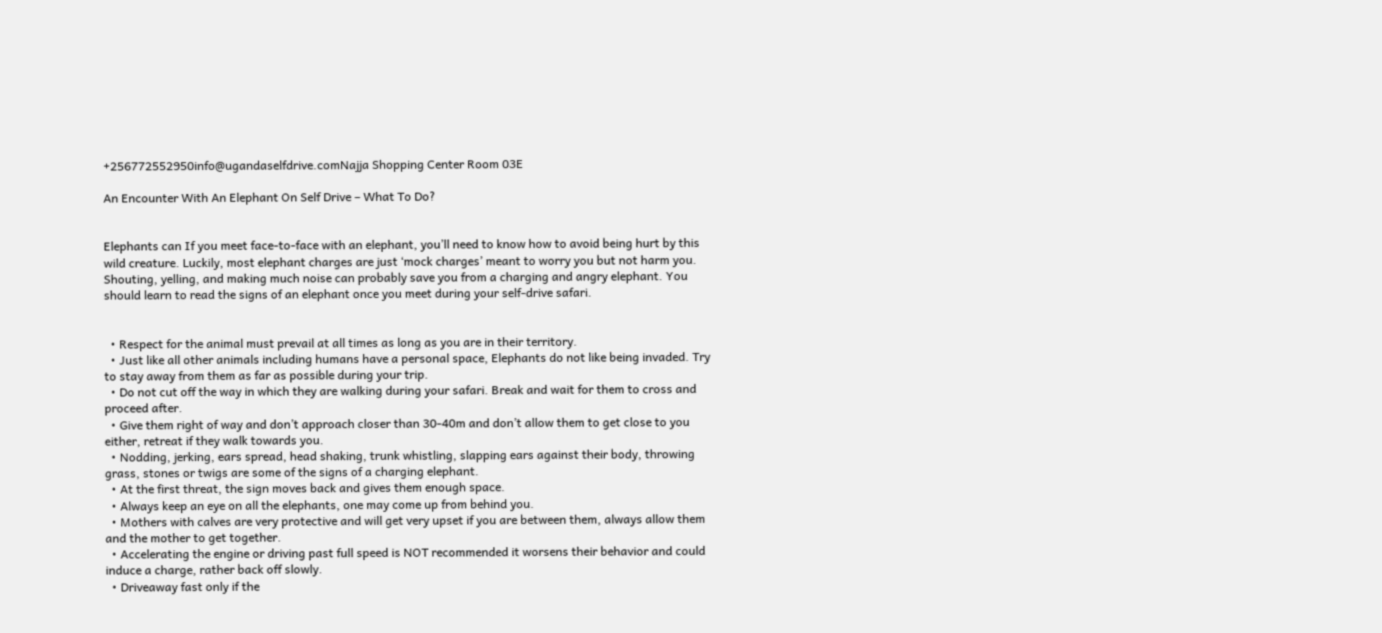+256772552950info@ugandaselfdrive.comNajja Shopping Center Room 03E

An Encounter With An Elephant On Self Drive – What To Do?


Elephants can If you meet face-to-face with an elephant, you’ll need to know how to avoid being hurt by this wild creature. Luckily, most elephant charges are just ‘mock charges’ meant to worry you but not harm you. Shouting, yelling, and making much noise can probably save you from a charging and angry elephant. You should learn to read the signs of an elephant once you meet during your self-drive safari.


  • Respect for the animal must prevail at all times as long as you are in their territory.
  • Just like all other animals including humans have a personal space, Elephants do not like being invaded. Try to stay away from them as far as possible during your trip.
  • Do not cut off the way in which they are walking during your safari. Break and wait for them to cross and proceed after.
  • Give them right of way and don’t approach closer than 30-40m and don’t allow them to get close to you either, retreat if they walk towards you.
  • Nodding, jerking, ears spread, head shaking, trunk whistling, slapping ears against their body, throwing grass, stones or twigs are some of the signs of a charging elephant.
  • At the first threat, the sign moves back and gives them enough space.
  • Always keep an eye on all the elephants, one may come up from behind you.
  • Mothers with calves are very protective and will get very upset if you are between them, always allow them and the mother to get together.
  • Accelerating the engine or driving past full speed is NOT recommended it worsens their behavior and could induce a charge, rather back off slowly.
  • Driveaway fast only if the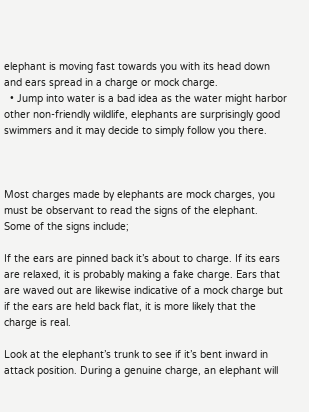elephant is moving fast towards you with its head down and ears spread in a charge or mock charge.
  • Jump into water is a bad idea as the water might harbor other non-friendly wildlife, elephants are surprisingly good swimmers and it may decide to simply follow you there.



Most charges made by elephants are mock charges, you must be observant to read the signs of the elephant. Some of the signs include;

If the ears are pinned back it’s about to charge. If its ears are relaxed, it is probably making a fake charge. Ears that are waved out are likewise indicative of a mock charge but if the ears are held back flat, it is more likely that the charge is real.

Look at the elephant’s trunk to see if it’s bent inward in attack position. During a genuine charge, an elephant will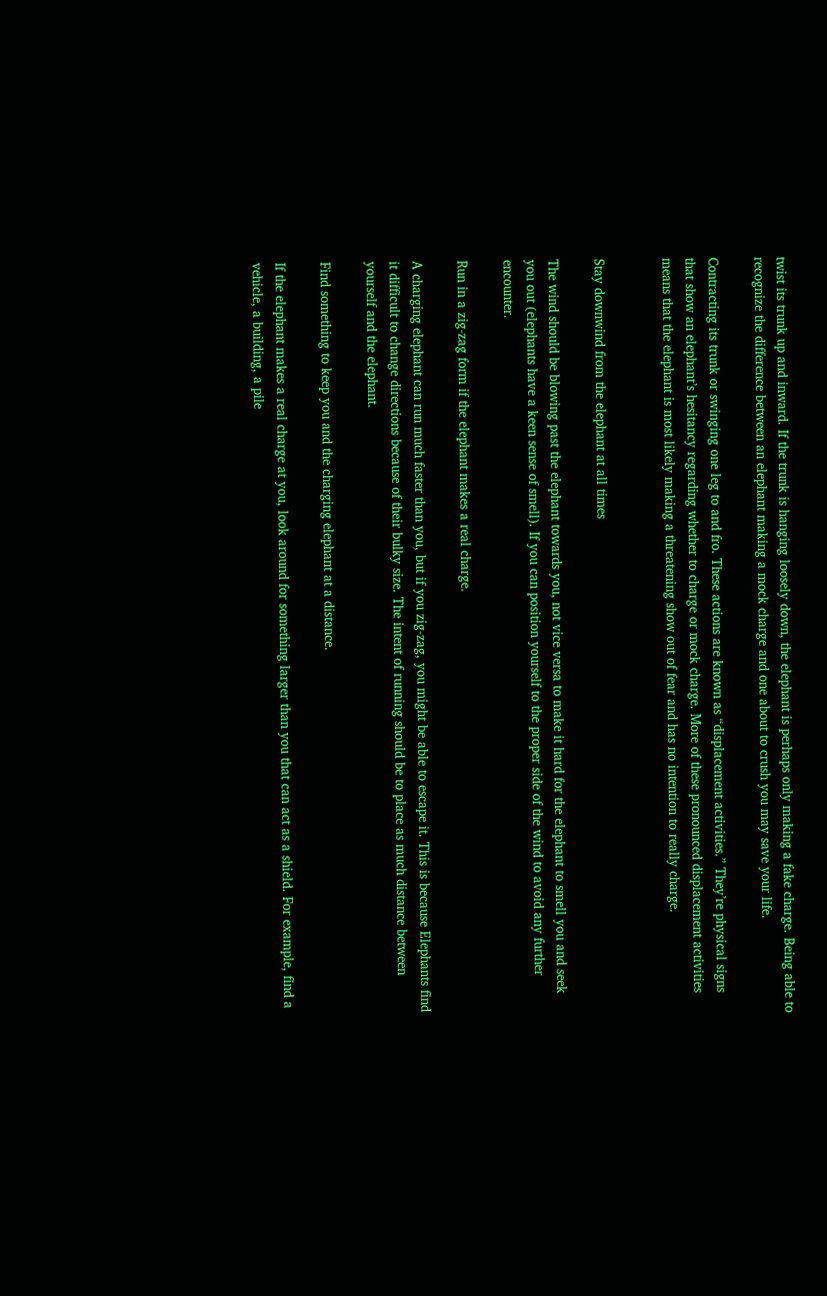twist its trunk up and inward. If the trunk is hanging loosely down, the elephant is perhaps only making a fake charge. Being able to recognize the difference between an elephant making a mock charge and one about to crush you may save your life.

Contracting its trunk or swinging one leg to and fro. These actions are known as “displacement activities.” They’re physical signs that show an elephant’s hesitancy regarding whether to charge or mock charge. More of these pronounced displacement activities means that the elephant is most likely making a threatening show out of fear and has no intention to really charge.


Stay downwind from the elephant at all times

The wind should be blowing past the elephant towards you, not vice versa to make it hard for the elephant to smell you and seek you out (elephants have a keen sense of smell). If you can position yourself to the proper side of the wind to avoid any further encounter.

Run in a zig-zag form if the elephant makes a real charge.

A charging elephant can run much faster than you, but if you zig-zag, you might be able to escape it. This is because Elephants find it difficult to change directions because of their bulky size. The intent of running should be to place as much distance between yourself and the elephant.

Find something to keep you and the charging elephant at a distance.

If the elephant makes a real charge at you, look around for something larger than you that can act as a shield. For example, find a vehicle, a building, a pile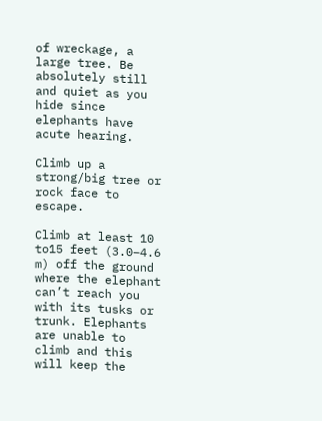of wreckage, a large tree. Be absolutely still and quiet as you hide since elephants have acute hearing.

Climb up a strong/big tree or rock face to escape.

Climb at least 10 to15 feet (3.0–4.6 m) off the ground where the elephant can’t reach you with its tusks or trunk. Elephants are unable to climb and this will keep the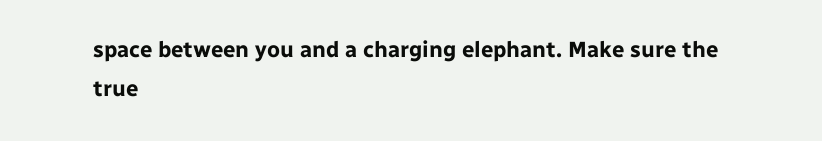space between you and a charging elephant. Make sure the true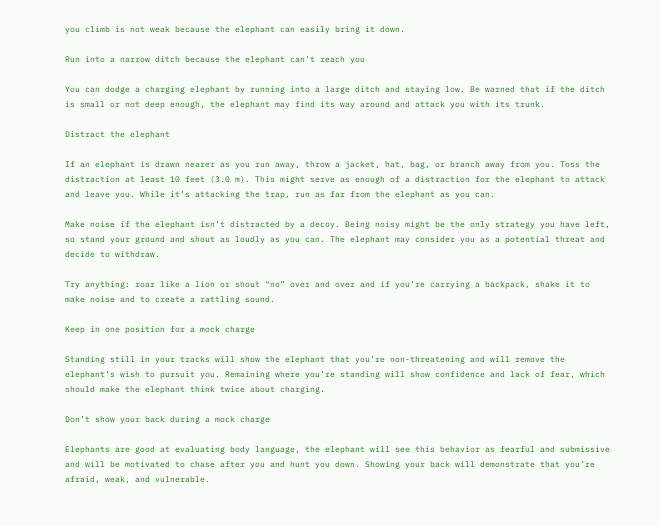you climb is not weak because the elephant can easily bring it down.

Run into a narrow ditch because the elephant can’t reach you

You can dodge a charging elephant by running into a large ditch and staying low. Be warned that if the ditch is small or not deep enough, the elephant may find its way around and attack you with its trunk.

Distract the elephant

If an elephant is drawn nearer as you run away, throw a jacket, hat, bag, or branch away from you. Toss the distraction at least 10 feet (3.0 m). This might serve as enough of a distraction for the elephant to attack and leave you. While it’s attacking the trap, run as far from the elephant as you can.

Make noise if the elephant isn’t distracted by a decoy. Being noisy might be the only strategy you have left, so stand your ground and shout as loudly as you can. The elephant may consider you as a potential threat and decide to withdraw.

Try anything: roar like a lion or shout “no” over and over and if you’re carrying a backpack, shake it to make noise and to create a rattling sound.

Keep in one position for a mock charge

Standing still in your tracks will show the elephant that you’re non-threatening and will remove the elephant’s wish to pursuit you. Remaining where you’re standing will show confidence and lack of fear, which should make the elephant think twice about charging.

Don’t show your back during a mock charge

Elephants are good at evaluating body language, the elephant will see this behavior as fearful and submissive and will be motivated to chase after you and hunt you down. Showing your back will demonstrate that you’re afraid, weak, and vulnerable.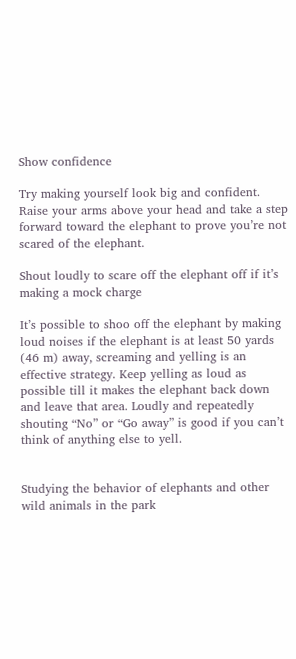Show confidence

Try making yourself look big and confident. Raise your arms above your head and take a step forward toward the elephant to prove you’re not scared of the elephant.

Shout loudly to scare off the elephant off if it’s making a mock charge

It’s possible to shoo off the elephant by making loud noises if the elephant is at least 50 yards (46 m) away, screaming and yelling is an effective strategy. Keep yelling as loud as possible till it makes the elephant back down and leave that area. Loudly and repeatedly shouting “No” or “Go away” is good if you can’t think of anything else to yell.


Studying the behavior of elephants and other wild animals in the park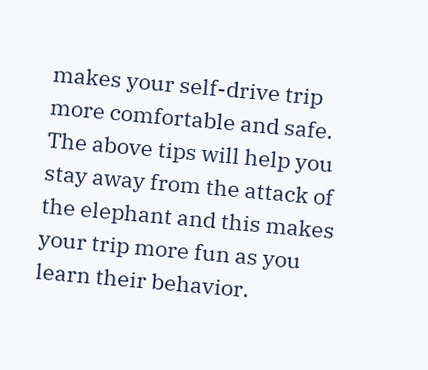makes your self-drive trip more comfortable and safe. The above tips will help you stay away from the attack of the elephant and this makes your trip more fun as you learn their behavior.